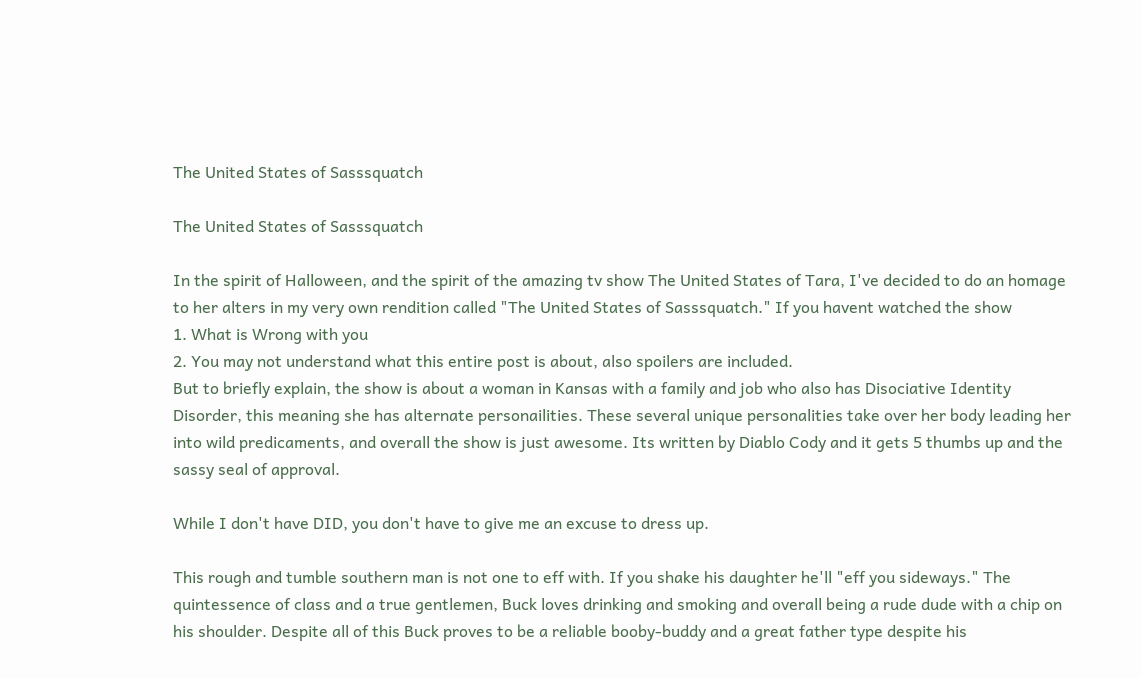The United States of Sasssquatch

The United States of Sasssquatch

In the spirit of Halloween, and the spirit of the amazing tv show The United States of Tara, I've decided to do an homage to her alters in my very own rendition called "The United States of Sasssquatch." If you havent watched the show
1. What is Wrong with you
2. You may not understand what this entire post is about, also spoilers are included.
But to briefly explain, the show is about a woman in Kansas with a family and job who also has Disociative Identity Disorder, this meaning she has alternate personailities. These several unique personalities take over her body leading her into wild predicaments, and overall the show is just awesome. Its written by Diablo Cody and it gets 5 thumbs up and the sassy seal of approval.

While I don't have DID, you don't have to give me an excuse to dress up.

This rough and tumble southern man is not one to eff with. If you shake his daughter he'll "eff you sideways." The quintessence of class and a true gentlemen, Buck loves drinking and smoking and overall being a rude dude with a chip on his shoulder. Despite all of this Buck proves to be a reliable booby-buddy and a great father type despite his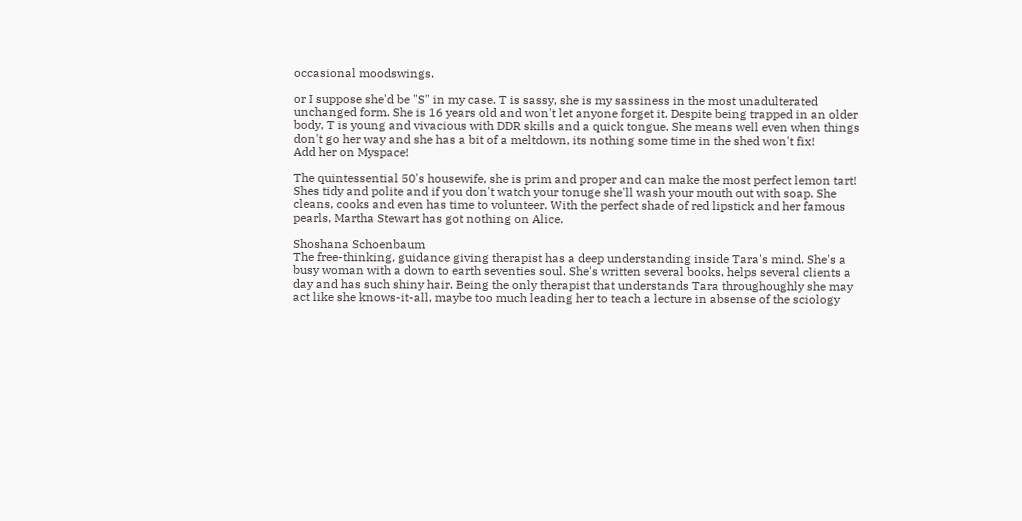occasional moodswings.

or I suppose she'd be "S" in my case. T is sassy, she is my sassiness in the most unadulterated unchanged form. She is 16 years old and won't let anyone forget it. Despite being trapped in an older body, T is young and vivacious with DDR skills and a quick tongue. She means well even when things don't go her way and she has a bit of a meltdown, its nothing some time in the shed won't fix!
Add her on Myspace!

The quintessential 50's housewife, she is prim and proper and can make the most perfect lemon tart! Shes tidy and polite and if you don't watch your tonuge she'll wash your mouth out with soap. She cleans, cooks and even has time to volunteer. With the perfect shade of red lipstick and her famous pearls, Martha Stewart has got nothing on Alice.

Shoshana Schoenbaum
The free-thinking, guidance giving therapist has a deep understanding inside Tara's mind. She's a busy woman with a down to earth seventies soul. She's written several books, helps several clients a day and has such shiny hair. Being the only therapist that understands Tara throughoughly she may act like she knows-it-all, maybe too much leading her to teach a lecture in absense of the sciology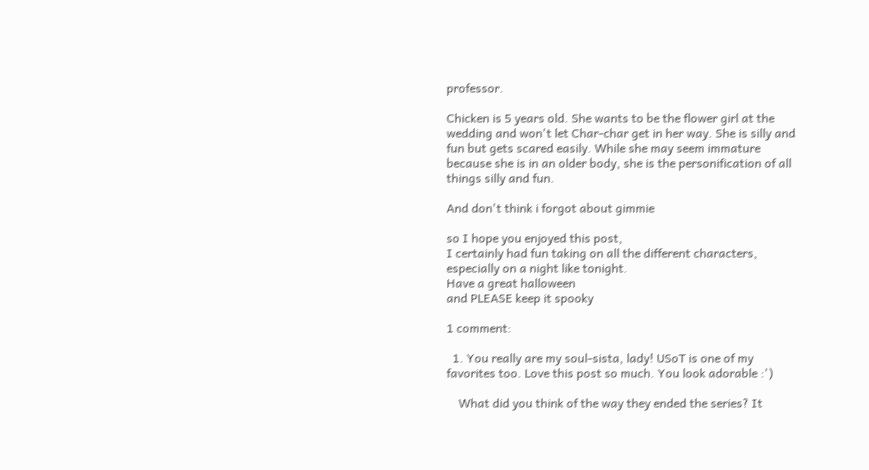professor.

Chicken is 5 years old. She wants to be the flower girl at the wedding and won't let Char-char get in her way. She is silly and fun but gets scared easily. While she may seem immature because she is in an older body, she is the personification of all things silly and fun.

And don't think i forgot about gimmie

so I hope you enjoyed this post,
I certainly had fun taking on all the different characters, especially on a night like tonight.
Have a great halloween
and PLEASE keep it spooky

1 comment:

  1. You really are my soul-sista, lady! USoT is one of my favorites too. Love this post so much. You look adorable :')

    What did you think of the way they ended the series? It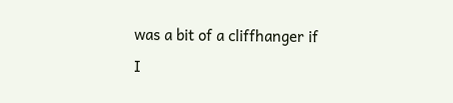was a bit of a cliffhanger if I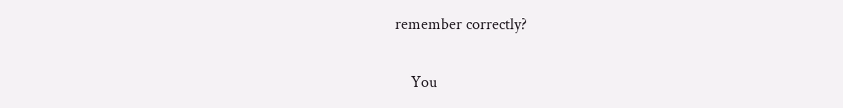remember correctly?

    You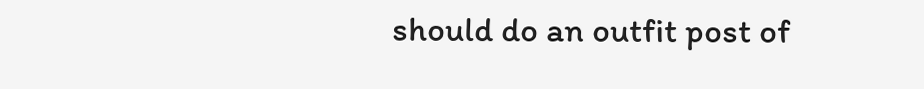should do an outfit post of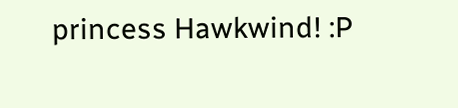princess Hawkwind! :P